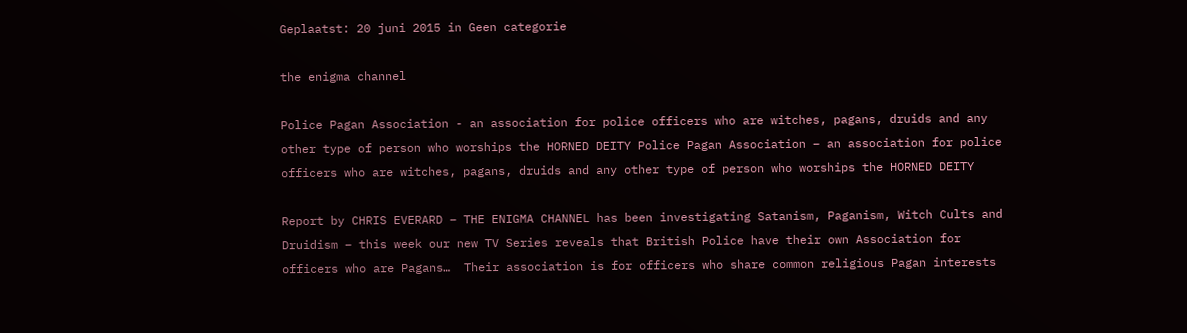Geplaatst: 20 juni 2015 in Geen categorie

the enigma channel

Police Pagan Association - an association for police officers who are witches, pagans, druids and any other type of person who worships the HORNED DEITY Police Pagan Association – an association for police officers who are witches, pagans, druids and any other type of person who worships the HORNED DEITY

Report by CHRIS EVERARD – THE ENIGMA CHANNEL has been investigating Satanism, Paganism, Witch Cults and Druidism – this week our new TV Series reveals that British Police have their own Association for officers who are Pagans…  Their association is for officers who share common religious Pagan interests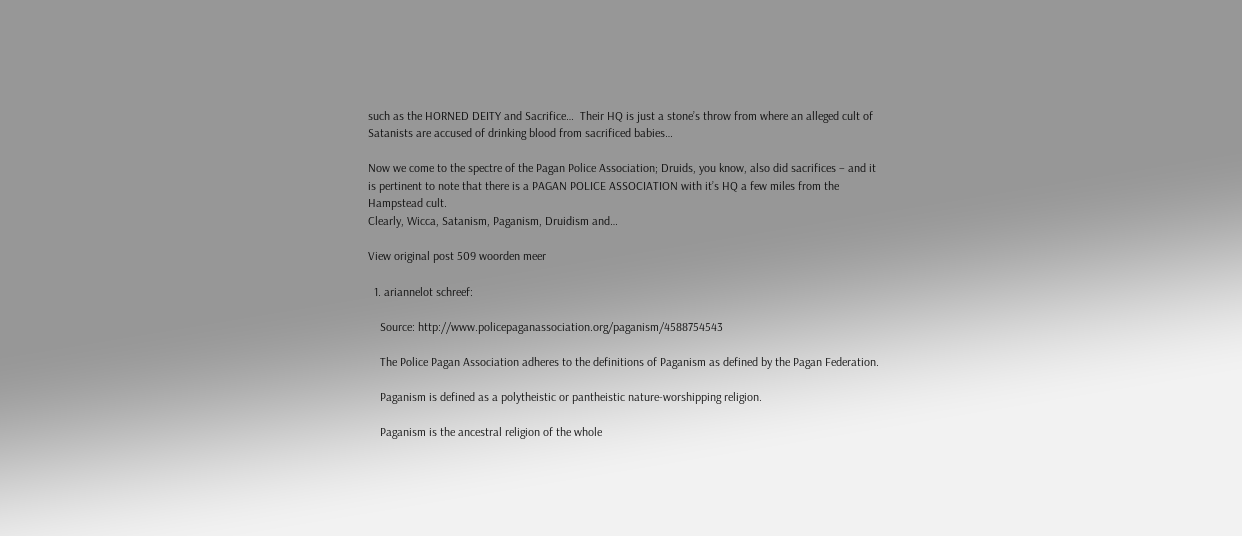such as the HORNED DEITY and Sacrifice…  Their HQ is just a stone’s throw from where an alleged cult of Satanists are accused of drinking blood from sacrificed babies…

Now we come to the spectre of the Pagan Police Association; Druids, you know, also did sacrifices – and it is pertinent to note that there is a PAGAN POLICE ASSOCIATION with it’s HQ a few miles from the Hampstead cult.
Clearly, Wicca, Satanism, Paganism, Druidism and…

View original post 509 woorden meer

  1. ariannelot schreef:

    Source: http://www.policepaganassociation.org/paganism/4588754543

    The Police Pagan Association adheres to the definitions of Paganism as defined by the Pagan Federation.

    Paganism is defined as a polytheistic or pantheistic nature-worshipping religion.

    Paganism is the ancestral religion of the whole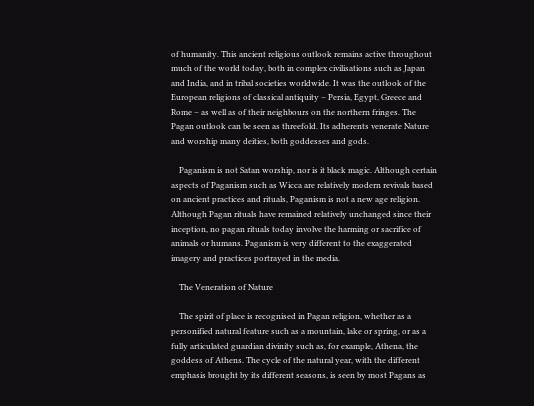of humanity. This ancient religious outlook remains active throughout much of the world today, both in complex civilisations such as Japan and India, and in tribal societies worldwide. It was the outlook of the European religions of classical antiquity – Persia, Egypt, Greece and Rome – as well as of their neighbours on the northern fringes. The Pagan outlook can be seen as threefold. Its adherents venerate Nature and worship many deities, both goddesses and gods.

    Paganism is not Satan worship, nor is it black magic. Although certain aspects of Paganism such as Wicca are relatively modern revivals based on ancient practices and rituals, Paganism is not a new age religion. Although Pagan rituals have remained relatively unchanged since their inception, no pagan rituals today involve the harming or sacrifice of animals or humans. Paganism is very different to the exaggerated imagery and practices portrayed in the media.

    The Veneration of Nature

    The spirit of place is recognised in Pagan religion, whether as a personified natural feature such as a mountain, lake or spring, or as a fully articulated guardian divinity such as, for example, Athena, the goddess of Athens. The cycle of the natural year, with the different emphasis brought by its different seasons, is seen by most Pagans as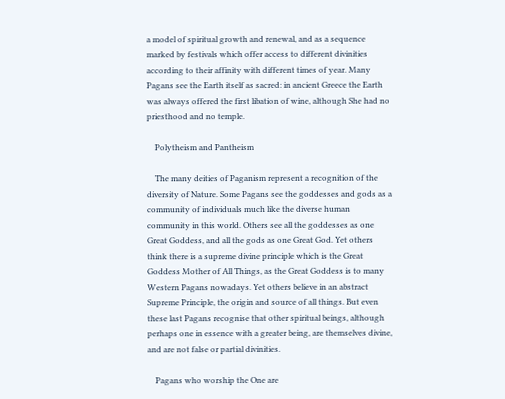a model of spiritual growth and renewal, and as a sequence marked by festivals which offer access to different divinities according to their affinity with different times of year. Many Pagans see the Earth itself as sacred: in ancient Greece the Earth was always offered the first libation of wine, although She had no priesthood and no temple.

    Polytheism and Pantheism

    The many deities of Paganism represent a recognition of the diversity of Nature. Some Pagans see the goddesses and gods as a community of individuals much like the diverse human community in this world. Others see all the goddesses as one Great Goddess, and all the gods as one Great God. Yet others think there is a supreme divine principle which is the Great Goddess Mother of All Things, as the Great Goddess is to many Western Pagans nowadays. Yet others believe in an abstract Supreme Principle, the origin and source of all things. But even these last Pagans recognise that other spiritual beings, although perhaps one in essence with a greater being, are themselves divine, and are not false or partial divinities.

    Pagans who worship the One are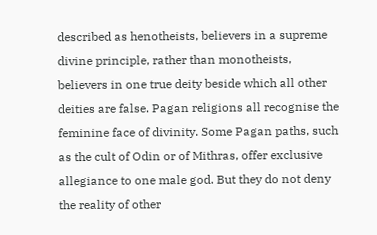described as henotheists, believers in a supreme divine principle, rather than monotheists, believers in one true deity beside which all other deities are false. Pagan religions all recognise the feminine face of divinity. Some Pagan paths, such as the cult of Odin or of Mithras, offer exclusive allegiance to one male god. But they do not deny the reality of other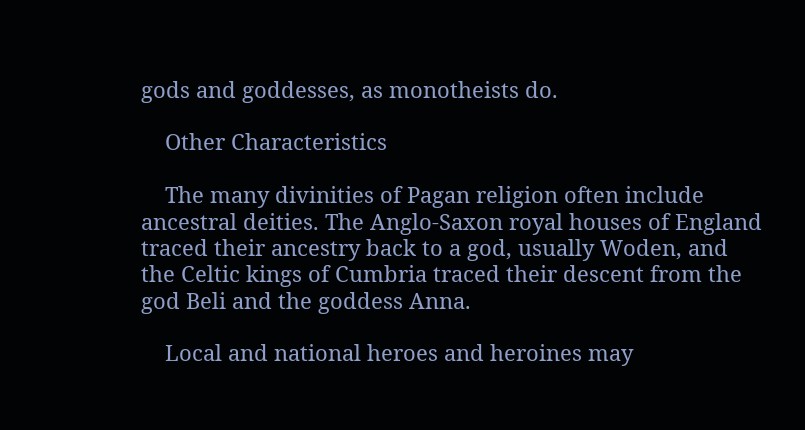gods and goddesses, as monotheists do.

    Other Characteristics

    The many divinities of Pagan religion often include ancestral deities. The Anglo-Saxon royal houses of England traced their ancestry back to a god, usually Woden, and the Celtic kings of Cumbria traced their descent from the god Beli and the goddess Anna.

    Local and national heroes and heroines may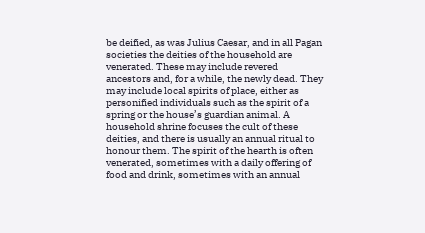be deified, as was Julius Caesar, and in all Pagan societies the deities of the household are venerated. These may include revered ancestors and, for a while, the newly dead. They may include local spirits of place, either as personified individuals such as the spirit of a spring or the house’s guardian animal. A household shrine focuses the cult of these deities, and there is usually an annual ritual to honour them. The spirit of the hearth is often venerated, sometimes with a daily offering of food and drink, sometimes with an annual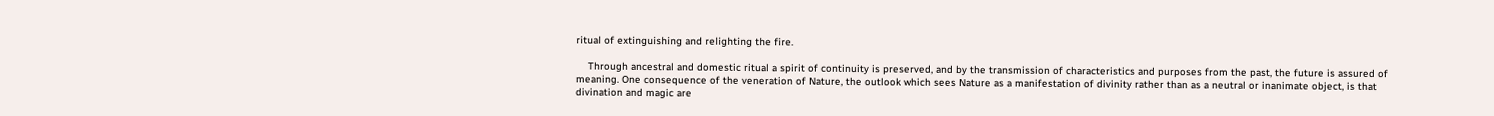ritual of extinguishing and relighting the fire.

    Through ancestral and domestic ritual a spirit of continuity is preserved, and by the transmission of characteristics and purposes from the past, the future is assured of meaning. One consequence of the veneration of Nature, the outlook which sees Nature as a manifestation of divinity rather than as a neutral or inanimate object, is that divination and magic are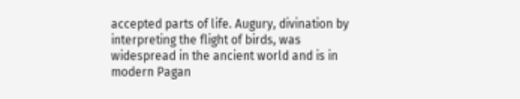accepted parts of life. Augury, divination by interpreting the flight of birds, was widespread in the ancient world and is in modern Pagan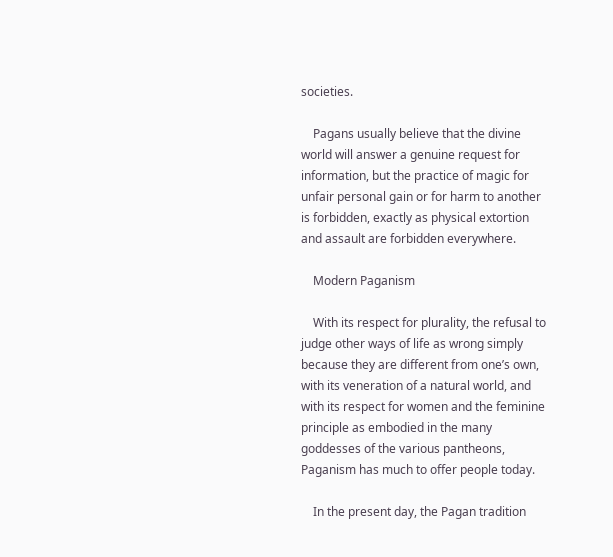societies.

    Pagans usually believe that the divine world will answer a genuine request for information, but the practice of magic for unfair personal gain or for harm to another is forbidden, exactly as physical extortion and assault are forbidden everywhere.

    Modern Paganism

    With its respect for plurality, the refusal to judge other ways of life as wrong simply because they are different from one’s own, with its veneration of a natural world, and with its respect for women and the feminine principle as embodied in the many goddesses of the various pantheons, Paganism has much to offer people today.

    In the present day, the Pagan tradition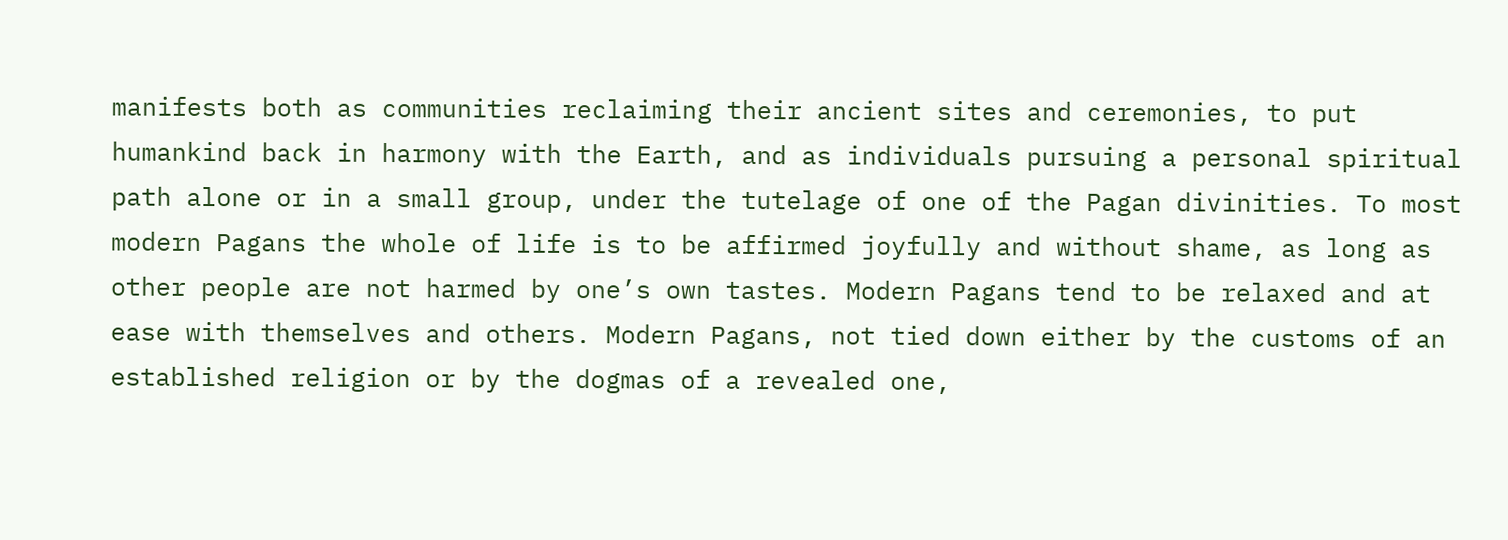manifests both as communities reclaiming their ancient sites and ceremonies, to put humankind back in harmony with the Earth, and as individuals pursuing a personal spiritual path alone or in a small group, under the tutelage of one of the Pagan divinities. To most modern Pagans the whole of life is to be affirmed joyfully and without shame, as long as other people are not harmed by one’s own tastes. Modern Pagans tend to be relaxed and at ease with themselves and others. Modern Pagans, not tied down either by the customs of an established religion or by the dogmas of a revealed one,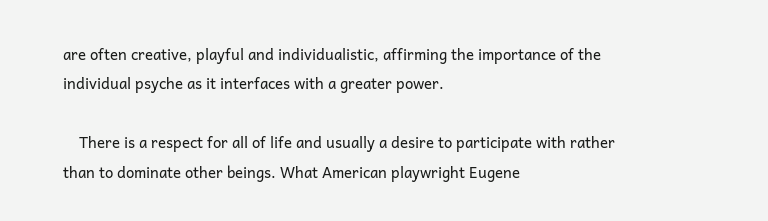are often creative, playful and individualistic, affirming the importance of the individual psyche as it interfaces with a greater power.

    There is a respect for all of life and usually a desire to participate with rather than to dominate other beings. What American playwright Eugene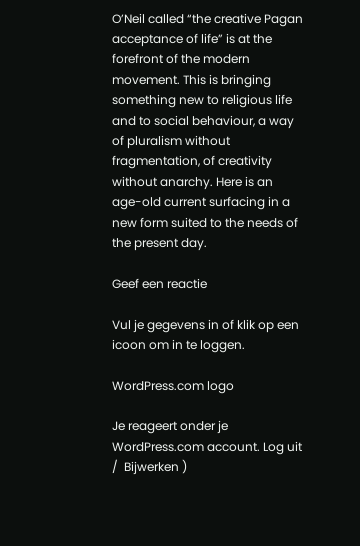O’Neil called “the creative Pagan acceptance of life” is at the forefront of the modern movement. This is bringing something new to religious life and to social behaviour, a way of pluralism without fragmentation, of creativity without anarchy. Here is an age-old current surfacing in a new form suited to the needs of the present day.

Geef een reactie

Vul je gegevens in of klik op een icoon om in te loggen.

WordPress.com logo

Je reageert onder je WordPress.com account. Log uit /  Bijwerken )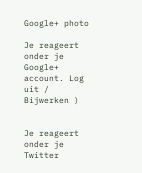Google+ photo

Je reageert onder je Google+ account. Log uit /  Bijwerken )


Je reageert onder je Twitter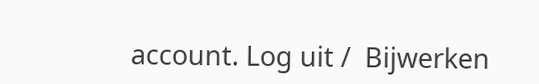account. Log uit /  Bijwerken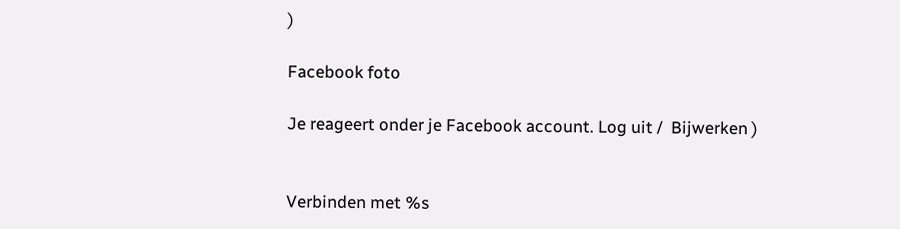)

Facebook foto

Je reageert onder je Facebook account. Log uit /  Bijwerken )


Verbinden met %s